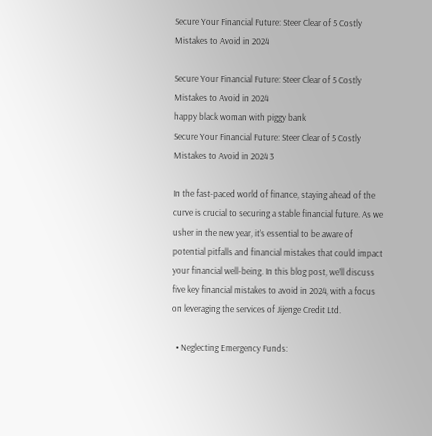Secure Your Financial Future: Steer Clear of 5 Costly Mistakes to Avoid in 2024

Secure Your Financial Future: Steer Clear of 5 Costly Mistakes to Avoid in 2024
happy black woman with piggy bank
Secure Your Financial Future: Steer Clear of 5 Costly Mistakes to Avoid in 2024 3

In the fast-paced world of finance, staying ahead of the curve is crucial to securing a stable financial future. As we usher in the new year, it’s essential to be aware of potential pitfalls and financial mistakes that could impact your financial well-being. In this blog post, we’ll discuss five key financial mistakes to avoid in 2024, with a focus on leveraging the services of Jijenge Credit Ltd.

  • Neglecting Emergency Funds: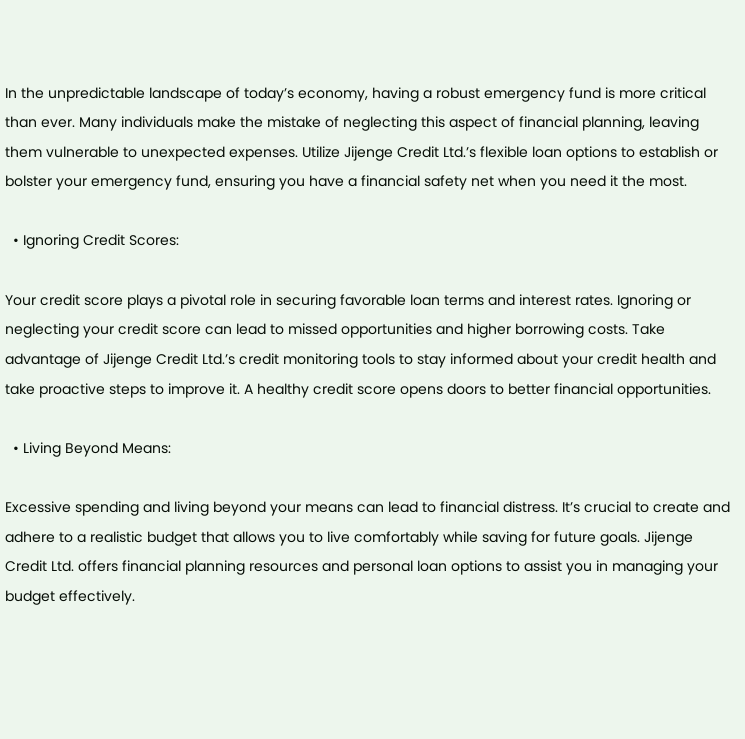In the unpredictable landscape of today’s economy, having a robust emergency fund is more critical than ever. Many individuals make the mistake of neglecting this aspect of financial planning, leaving them vulnerable to unexpected expenses. Utilize Jijenge Credit Ltd.’s flexible loan options to establish or bolster your emergency fund, ensuring you have a financial safety net when you need it the most.

  • Ignoring Credit Scores:

Your credit score plays a pivotal role in securing favorable loan terms and interest rates. Ignoring or neglecting your credit score can lead to missed opportunities and higher borrowing costs. Take advantage of Jijenge Credit Ltd.’s credit monitoring tools to stay informed about your credit health and take proactive steps to improve it. A healthy credit score opens doors to better financial opportunities.

  • Living Beyond Means:

Excessive spending and living beyond your means can lead to financial distress. It’s crucial to create and adhere to a realistic budget that allows you to live comfortably while saving for future goals. Jijenge Credit Ltd. offers financial planning resources and personal loan options to assist you in managing your budget effectively.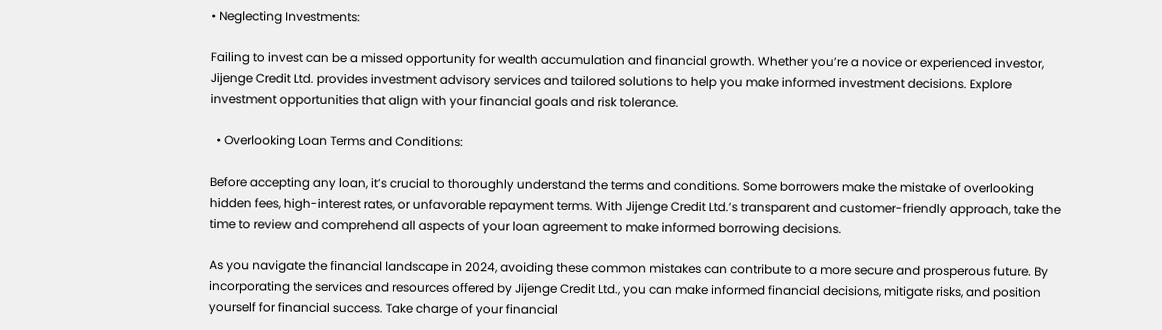• Neglecting Investments:

Failing to invest can be a missed opportunity for wealth accumulation and financial growth. Whether you’re a novice or experienced investor, Jijenge Credit Ltd. provides investment advisory services and tailored solutions to help you make informed investment decisions. Explore investment opportunities that align with your financial goals and risk tolerance.

  • Overlooking Loan Terms and Conditions:

Before accepting any loan, it’s crucial to thoroughly understand the terms and conditions. Some borrowers make the mistake of overlooking hidden fees, high-interest rates, or unfavorable repayment terms. With Jijenge Credit Ltd.’s transparent and customer-friendly approach, take the time to review and comprehend all aspects of your loan agreement to make informed borrowing decisions.

As you navigate the financial landscape in 2024, avoiding these common mistakes can contribute to a more secure and prosperous future. By incorporating the services and resources offered by Jijenge Credit Ltd., you can make informed financial decisions, mitigate risks, and position yourself for financial success. Take charge of your financial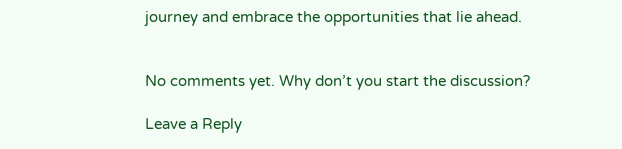journey and embrace the opportunities that lie ahead.


No comments yet. Why don’t you start the discussion?

Leave a Reply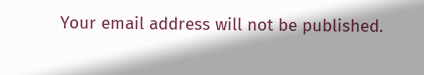Your email address will not be published.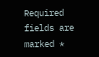Required fields are marked *